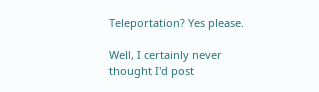Teleportation? Yes please.

Well, I certainly never thought I'd post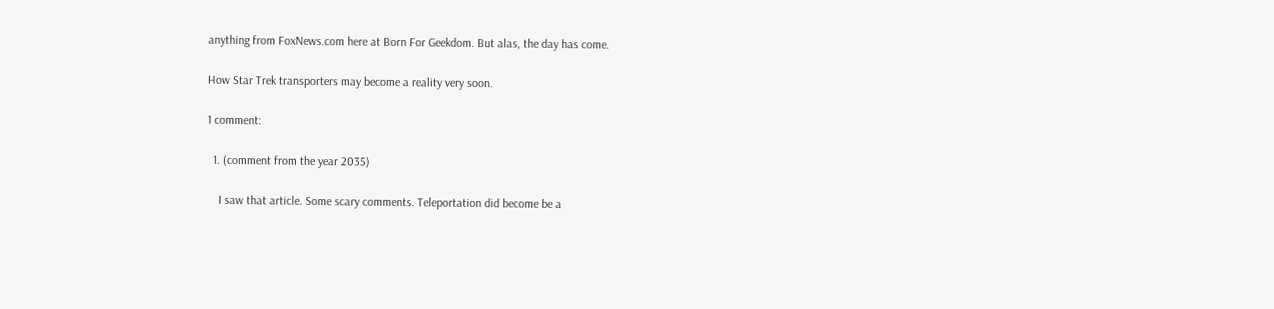anything from FoxNews.com here at Born For Geekdom. But alas, the day has come.

How Star Trek transporters may become a reality very soon.

1 comment:

  1. (comment from the year 2035)

    I saw that article. Some scary comments. Teleportation did become be a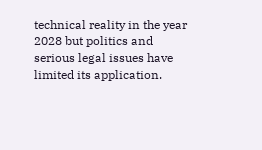technical reality in the year 2028 but politics and serious legal issues have limited its application.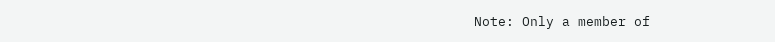Note: Only a member of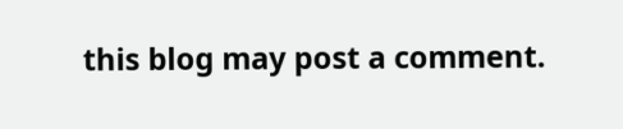this blog may post a comment.